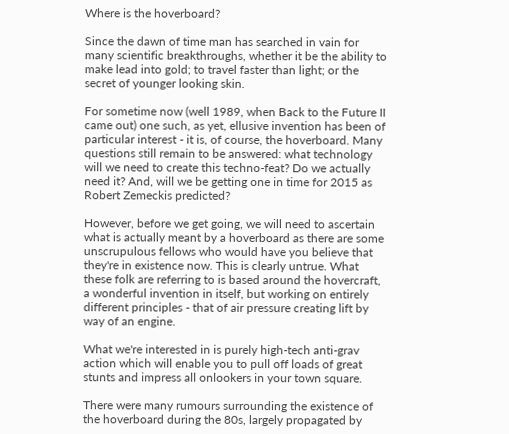Where is the hoverboard?

Since the dawn of time man has searched in vain for many scientific breakthroughs, whether it be the ability to make lead into gold; to travel faster than light; or the secret of younger looking skin.

For sometime now (well 1989, when Back to the Future II came out) one such, as yet, ellusive invention has been of particular interest - it is, of course, the hoverboard. Many questions still remain to be answered: what technology will we need to create this techno-feat? Do we actually need it? And, will we be getting one in time for 2015 as Robert Zemeckis predicted?

However, before we get going, we will need to ascertain what is actually meant by a hoverboard as there are some unscrupulous fellows who would have you believe that they're in existence now. This is clearly untrue. What these folk are referring to is based around the hovercraft, a wonderful invention in itself, but working on entirely different principles - that of air pressure creating lift by way of an engine.

What we're interested in is purely high-tech anti-grav action which will enable you to pull off loads of great stunts and impress all onlookers in your town square.

There were many rumours surrounding the existence of the hoverboard during the 80s, largely propagated by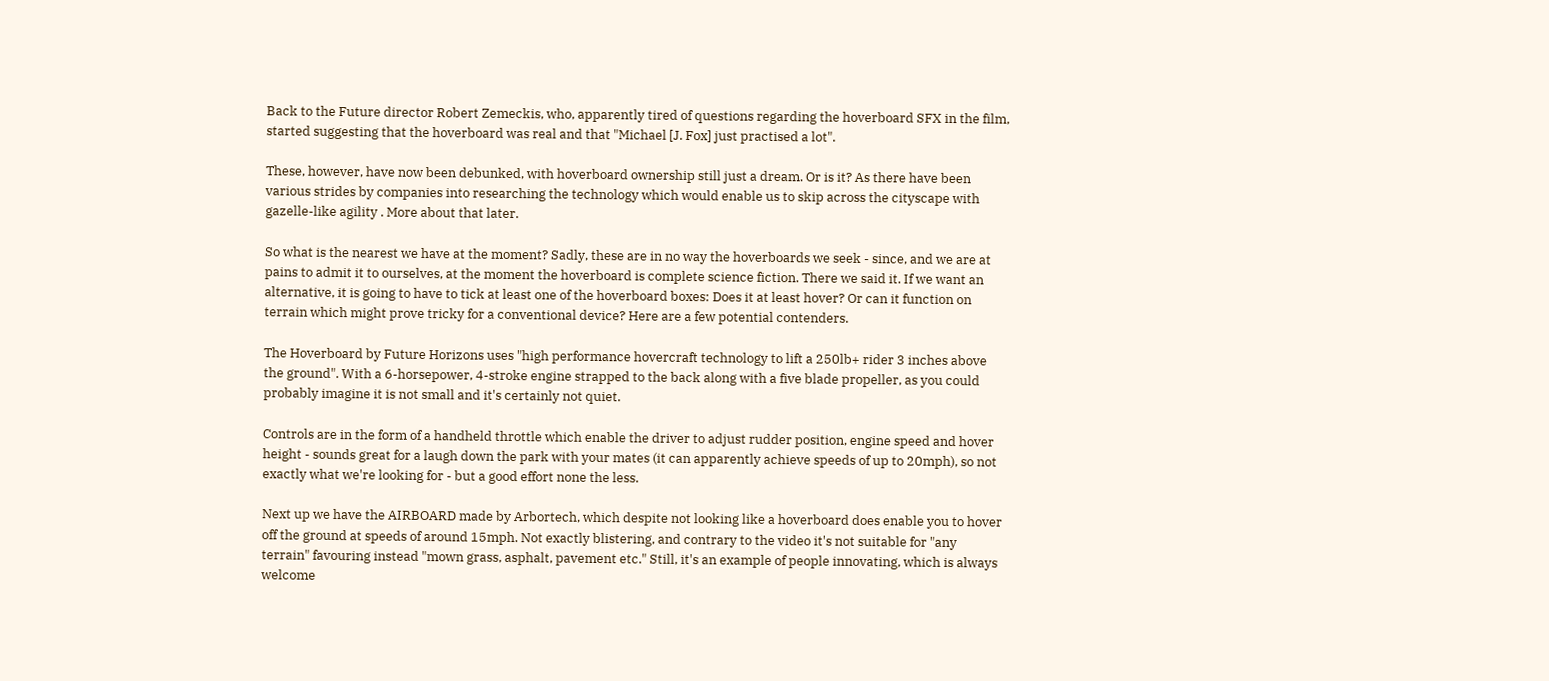Back to the Future director Robert Zemeckis, who, apparently tired of questions regarding the hoverboard SFX in the film, started suggesting that the hoverboard was real and that "Michael [J. Fox] just practised a lot".

These, however, have now been debunked, with hoverboard ownership still just a dream. Or is it? As there have been various strides by companies into researching the technology which would enable us to skip across the cityscape with gazelle-like agility . More about that later.

So what is the nearest we have at the moment? Sadly, these are in no way the hoverboards we seek - since, and we are at pains to admit it to ourselves, at the moment the hoverboard is complete science fiction. There we said it. If we want an alternative, it is going to have to tick at least one of the hoverboard boxes: Does it at least hover? Or can it function on terrain which might prove tricky for a conventional device? Here are a few potential contenders.

The Hoverboard by Future Horizons uses "high performance hovercraft technology to lift a 250lb+ rider 3 inches above the ground". With a 6-horsepower, 4-stroke engine strapped to the back along with a five blade propeller, as you could probably imagine it is not small and it's certainly not quiet.

Controls are in the form of a handheld throttle which enable the driver to adjust rudder position, engine speed and hover height - sounds great for a laugh down the park with your mates (it can apparently achieve speeds of up to 20mph), so not exactly what we're looking for - but a good effort none the less.

Next up we have the AIRBOARD made by Arbortech, which despite not looking like a hoverboard does enable you to hover off the ground at speeds of around 15mph. Not exactly blistering, and contrary to the video it's not suitable for "any terrain" favouring instead "mown grass, asphalt, pavement etc." Still, it's an example of people innovating, which is always welcome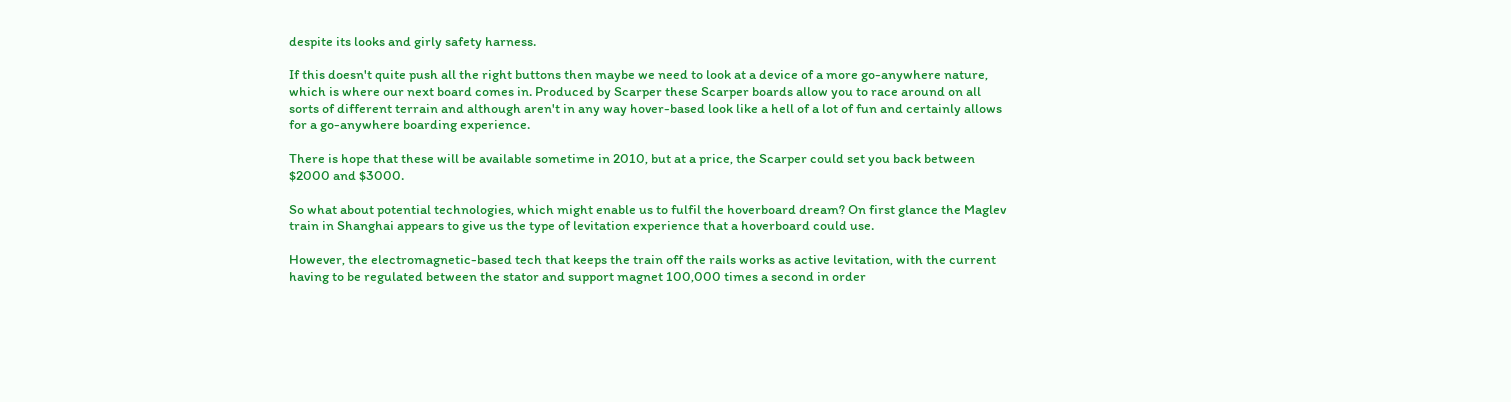despite its looks and girly safety harness.

If this doesn't quite push all the right buttons then maybe we need to look at a device of a more go-anywhere nature, which is where our next board comes in. Produced by Scarper these Scarper boards allow you to race around on all sorts of different terrain and although aren't in any way hover-based look like a hell of a lot of fun and certainly allows for a go-anywhere boarding experience.

There is hope that these will be available sometime in 2010, but at a price, the Scarper could set you back between $2000 and $3000.

So what about potential technologies, which might enable us to fulfil the hoverboard dream? On first glance the Maglev train in Shanghai appears to give us the type of levitation experience that a hoverboard could use.

However, the electromagnetic-based tech that keeps the train off the rails works as active levitation, with the current having to be regulated between the stator and support magnet 100,000 times a second in order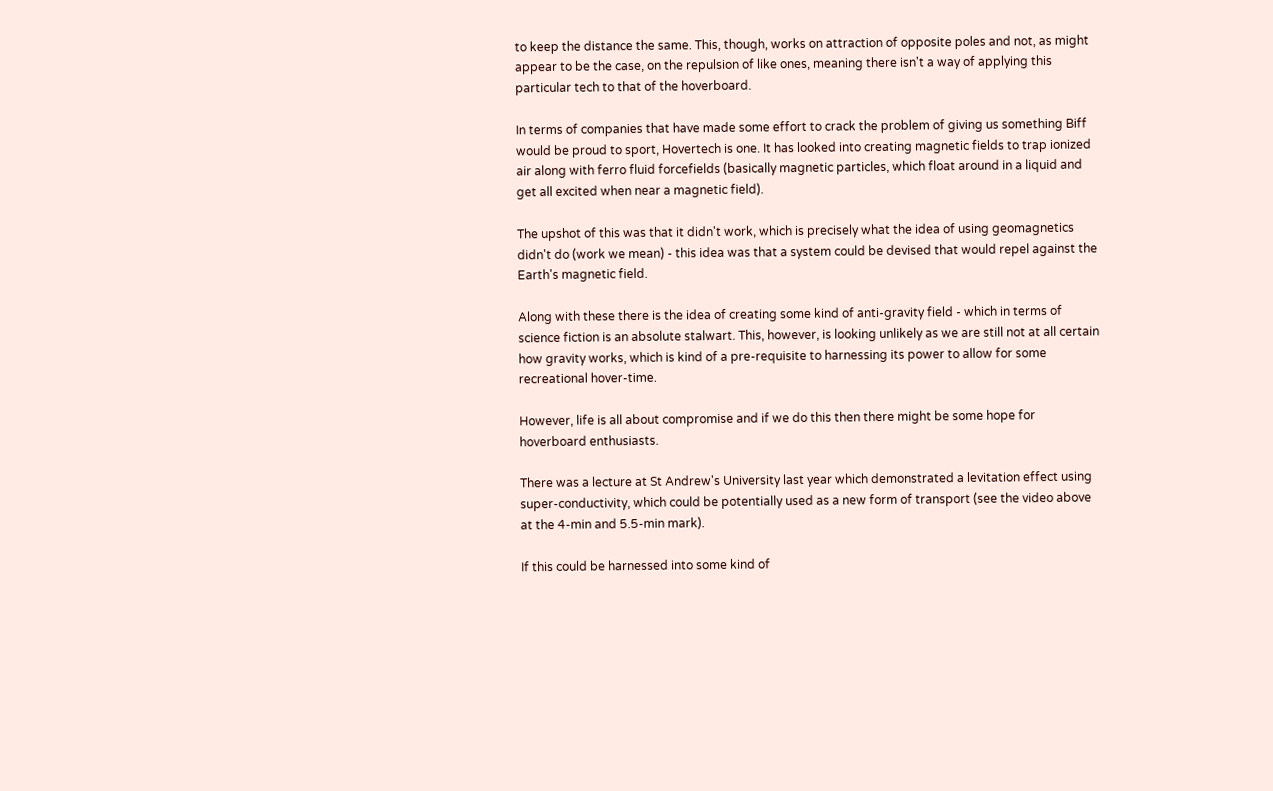to keep the distance the same. This, though, works on attraction of opposite poles and not, as might appear to be the case, on the repulsion of like ones, meaning there isn't a way of applying this particular tech to that of the hoverboard.

In terms of companies that have made some effort to crack the problem of giving us something Biff would be proud to sport, Hovertech is one. It has looked into creating magnetic fields to trap ionized air along with ferro fluid forcefields (basically magnetic particles, which float around in a liquid and get all excited when near a magnetic field).

The upshot of this was that it didn't work, which is precisely what the idea of using geomagnetics didn't do (work we mean) - this idea was that a system could be devised that would repel against the Earth's magnetic field.

Along with these there is the idea of creating some kind of anti-gravity field - which in terms of science fiction is an absolute stalwart. This, however, is looking unlikely as we are still not at all certain how gravity works, which is kind of a pre-requisite to harnessing its power to allow for some recreational hover-time.

However, life is all about compromise and if we do this then there might be some hope for hoverboard enthusiasts.

There was a lecture at St Andrew's University last year which demonstrated a levitation effect using super-conductivity, which could be potentially used as a new form of transport (see the video above at the 4-min and 5.5-min mark).

If this could be harnessed into some kind of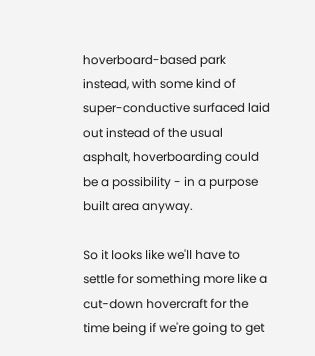hoverboard-based park instead, with some kind of super-conductive surfaced laid out instead of the usual asphalt, hoverboarding could be a possibility - in a purpose built area anyway.

So it looks like we'll have to settle for something more like a cut-down hovercraft for the time being if we're going to get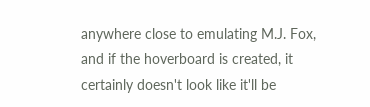anywhere close to emulating M.J. Fox, and if the hoverboard is created, it certainly doesn't look like it'll be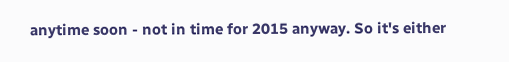anytime soon - not in time for 2015 anyway. So it's either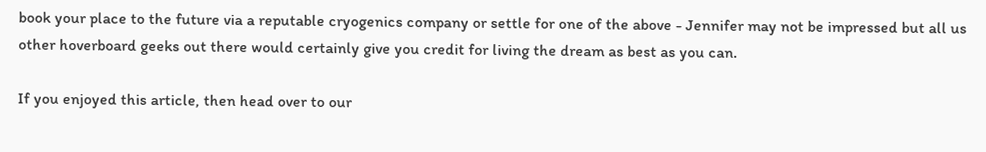book your place to the future via a reputable cryogenics company or settle for one of the above - Jennifer may not be impressed but all us other hoverboard geeks out there would certainly give you credit for living the dream as best as you can.

If you enjoyed this article, then head over to our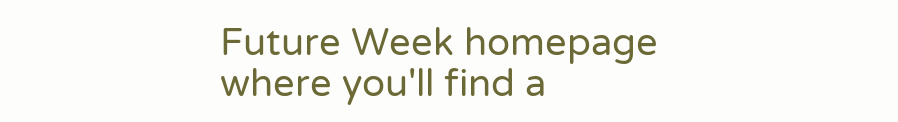Future Week homepage where you'll find a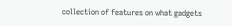collection of features on what gadgets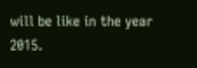will be like in the year 2015.